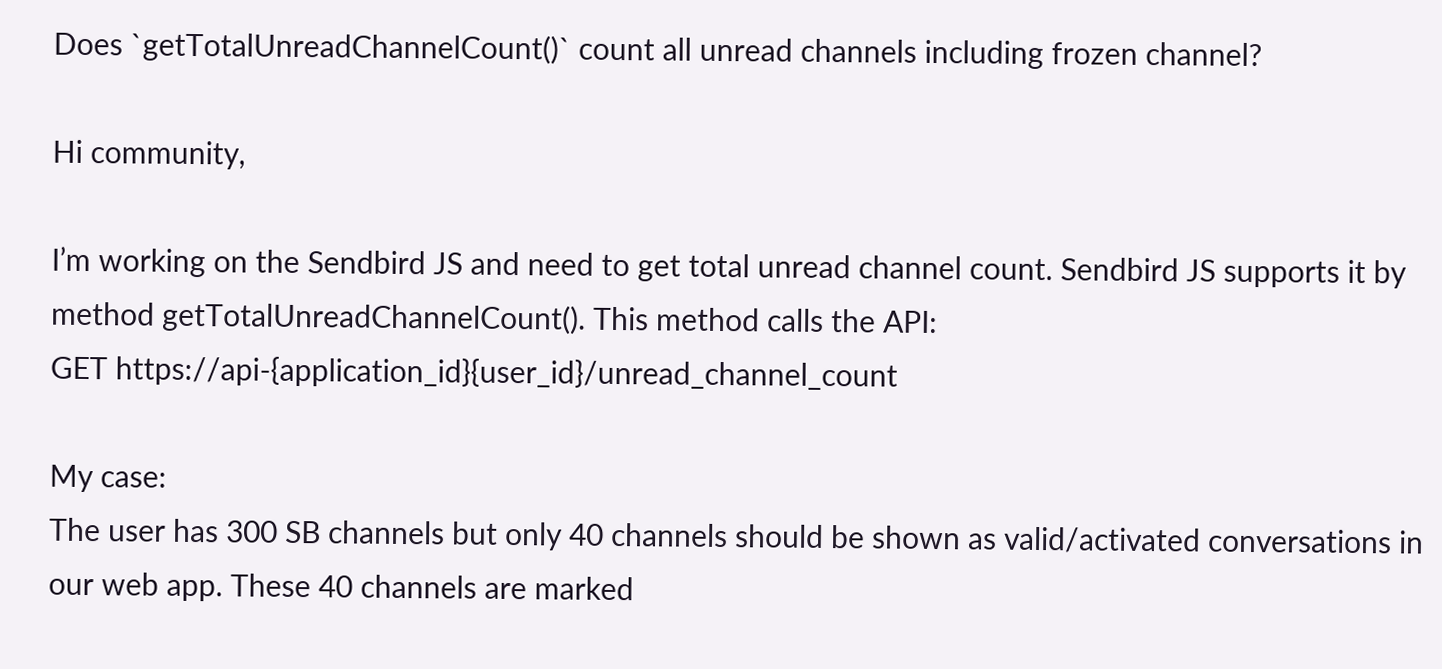Does `getTotalUnreadChannelCount()` count all unread channels including frozen channel?

Hi community,

I’m working on the Sendbird JS and need to get total unread channel count. Sendbird JS supports it by method getTotalUnreadChannelCount(). This method calls the API:
GET https://api-{application_id}{user_id}/unread_channel_count

My case:
The user has 300 SB channels but only 40 channels should be shown as valid/activated conversations in our web app. These 40 channels are marked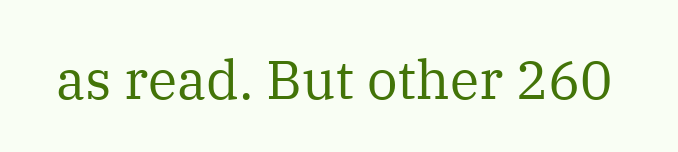as read. But other 260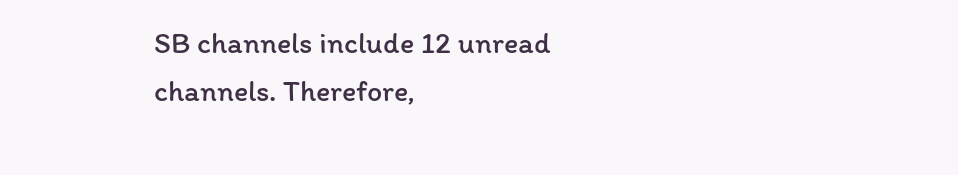SB channels include 12 unread channels. Therefore,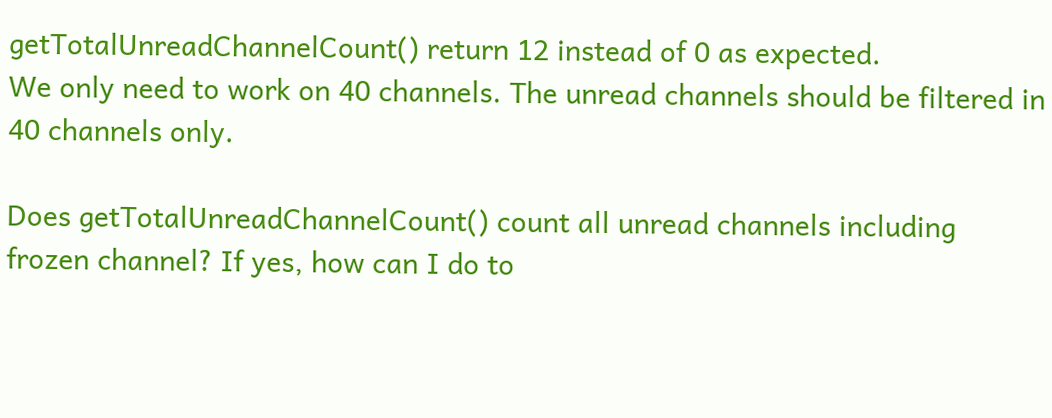getTotalUnreadChannelCount() return 12 instead of 0 as expected.
We only need to work on 40 channels. The unread channels should be filtered in 40 channels only.

Does getTotalUnreadChannelCount() count all unread channels including frozen channel? If yes, how can I do to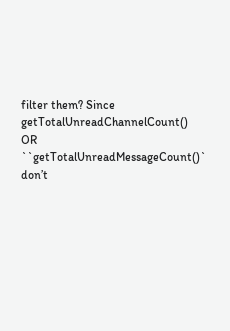filter them? Since getTotalUnreadChannelCount() OR ``getTotalUnreadMessageCount()` don’t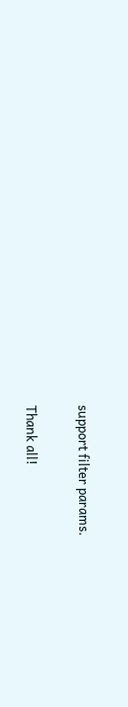support filter params.

Thank all!